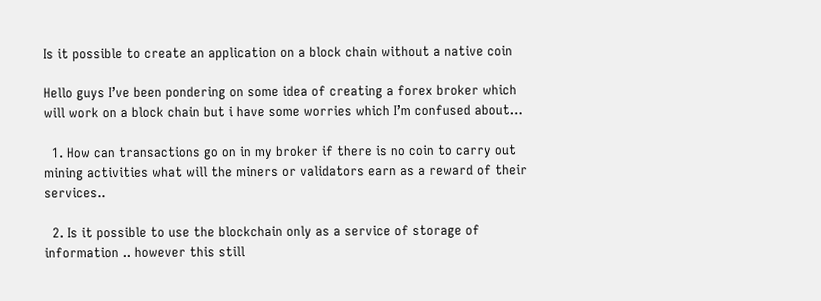Is it possible to create an application on a block chain without a native coin

Hello guys I’ve been pondering on some idea of creating a forex broker which will work on a block chain but i have some worries which I’m confused about…

  1. How can transactions go on in my broker if there is no coin to carry out mining activities what will the miners or validators earn as a reward of their services..

  2. Is it possible to use the blockchain only as a service of storage of information .. however this still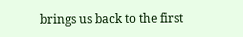brings us back to the first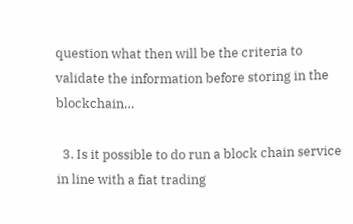question what then will be the criteria to validate the information before storing in the blockchain…

  3. Is it possible to do run a block chain service in line with a fiat trading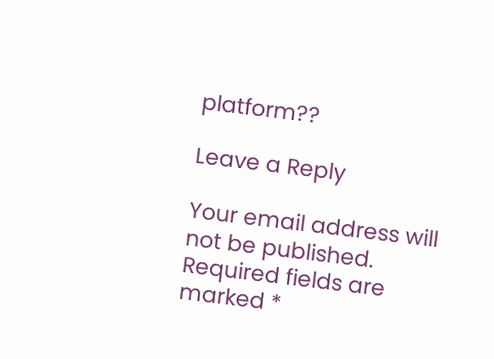platform??

Leave a Reply

Your email address will not be published. Required fields are marked *